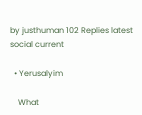by justhuman 102 Replies latest social current

  • Yerusalyim

    What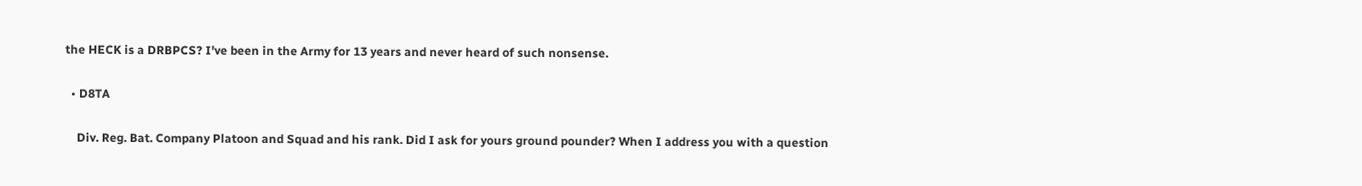the HECK is a DRBPCS? I've been in the Army for 13 years and never heard of such nonsense.

  • D8TA

    Div. Reg. Bat. Company Platoon and Squad and his rank. Did I ask for yours ground pounder? When I address you with a question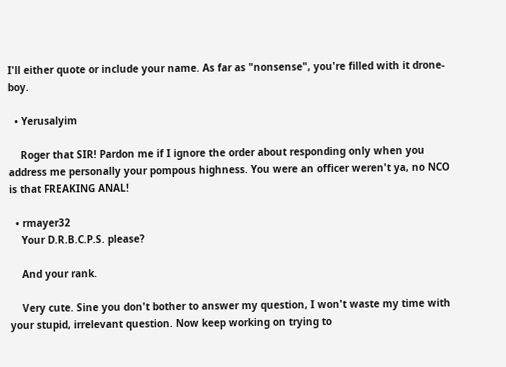I'll either quote or include your name. As far as "nonsense", you're filled with it drone-boy.

  • Yerusalyim

    Roger that SIR! Pardon me if I ignore the order about responding only when you address me personally your pompous highness. You were an officer weren't ya, no NCO is that FREAKING ANAL!

  • rmayer32
    Your D.R.B.C.P.S. please?

    And your rank.

    Very cute. Sine you don't bother to answer my question, I won't waste my time with your stupid, irrelevant question. Now keep working on trying to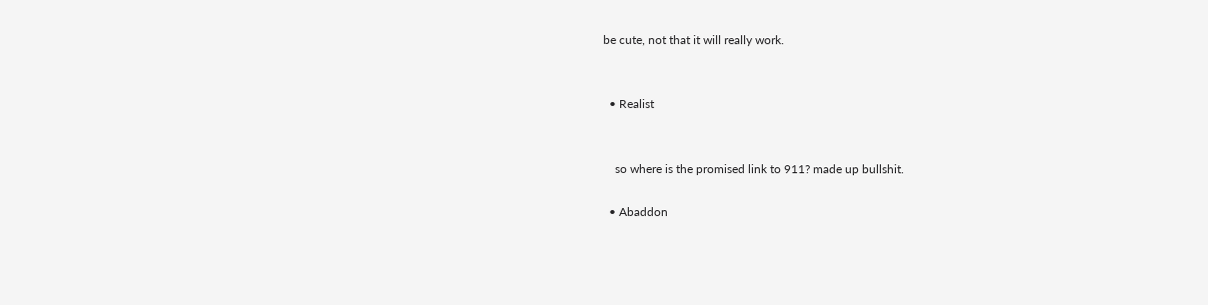be cute, not that it will really work.


  • Realist


    so where is the promised link to 911? made up bullshit.

  • Abaddon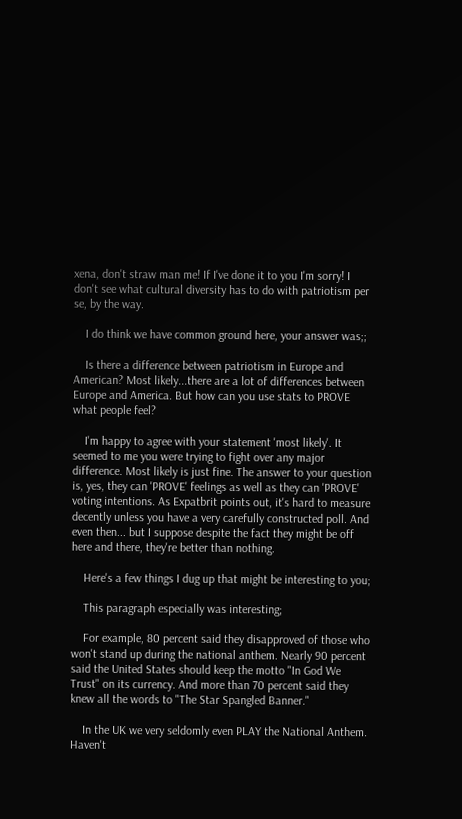xena, don't straw man me! If I've done it to you I'm sorry! I don't see what cultural diversity has to do with patriotism per se, by the way.

    I do think we have common ground here, your answer was;;

    Is there a difference between patriotism in Europe and American? Most likely...there are a lot of differences between Europe and America. But how can you use stats to PROVE what people feel?

    I'm happy to agree with your statement 'most likely'. It seemed to me you were trying to fight over any major difference. Most likely is just fine. The answer to your question is, yes, they can 'PROVE' feelings as well as they can 'PROVE' voting intentions. As Expatbrit points out, it's hard to measure decently unless you have a very carefully constructed poll. And even then... but I suppose despite the fact they might be off here and there, they're better than nothing.

    Here's a few things I dug up that might be interesting to you;

    This paragraph especially was interesting;

    For example, 80 percent said they disapproved of those who won't stand up during the national anthem. Nearly 90 percent said the United States should keep the motto "In God We Trust" on its currency. And more than 70 percent said they knew all the words to "The Star Spangled Banner."

    In the UK we very seldomly even PLAY the National Anthem. Haven't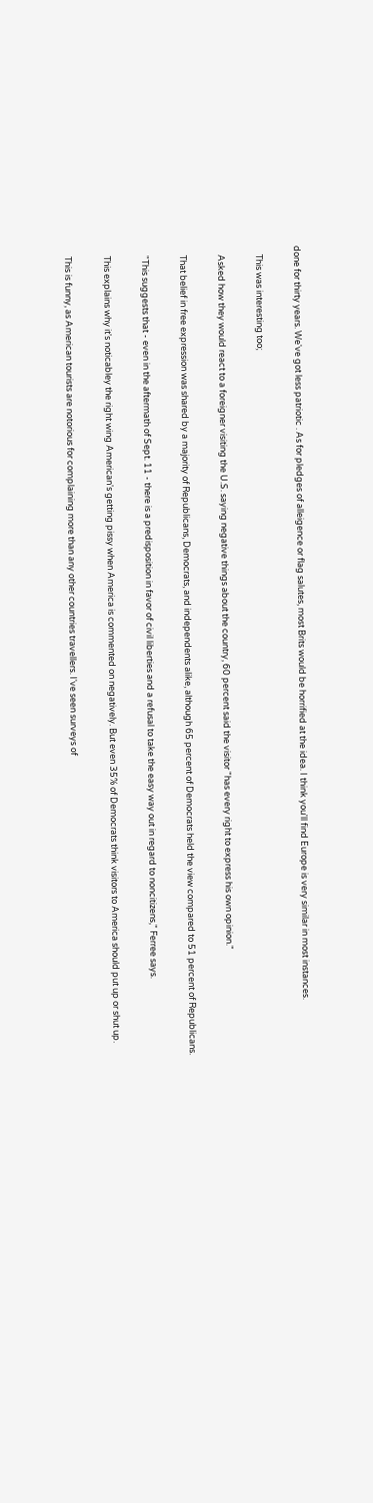done for thirty years. We've got less patriotic . As for pledges of alleigence or flag salutes, most Brits would be horrified at the idea. I think you'll find Europe is very similar in most instances.

    This was interesting too;

    Asked how they would react to a foreigner visiting the U.S. saying negative things about the country, 60 percent said the visitor "has every right to express his own opinion."

    That belief in free expression was shared by a majority of Republicans, Democrats, and independents alike, although 65 percent of Democrats held the view compared to 51 percent of Republicans.

    "This suggests that - even in the aftermath of Sept. 11 - there is a predisposition in favor of civil liberties and a refusal to take the easy way out in regard to noncitizens," Ferree says.

    This explains why it's noticabley the right wing American's getting pissy when America is commented on negatively. But even 35% of Democrats think visitors to America should put up or shut up.

    This is funny, as American tourists are notorious for complaining more than any other countries travellers. I've seen surveys of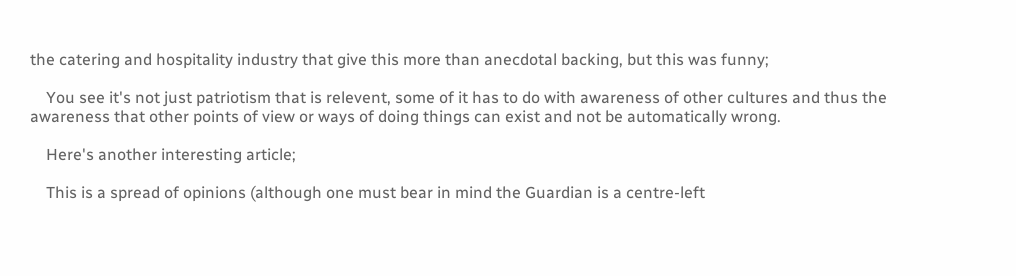the catering and hospitality industry that give this more than anecdotal backing, but this was funny;

    You see it's not just patriotism that is relevent, some of it has to do with awareness of other cultures and thus the awareness that other points of view or ways of doing things can exist and not be automatically wrong.

    Here's another interesting article;

    This is a spread of opinions (although one must bear in mind the Guardian is a centre-left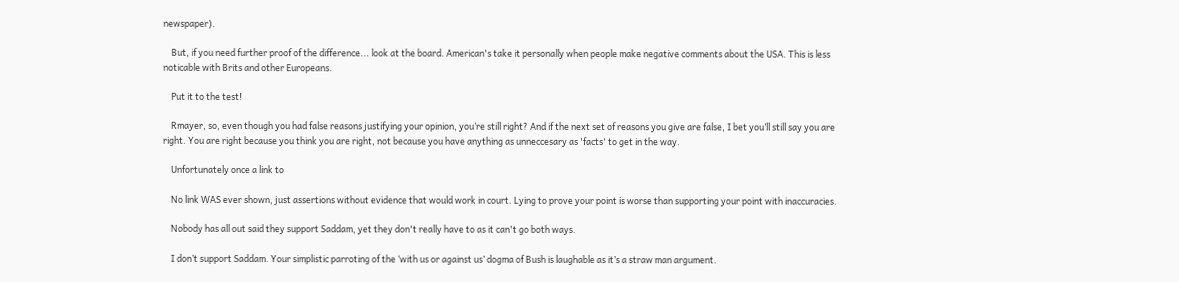newspaper).

    But, if you need further proof of the difference... look at the board. American's take it personally when people make negative comments about the USA. This is less noticable with Brits and other Europeans.

    Put it to the test!

    Rmayer, so, even though you had false reasons justifying your opinion, you’re still right? And if the next set of reasons you give are false, I bet you’ll still say you are right. You are right because you think you are right, not because you have anything as unneccesary as 'facts' to get in the way.

    Unfortunately once a link to

    No link WAS ever shown, just assertions without evidence that would work in court. Lying to prove your point is worse than supporting your point with inaccuracies.

    Nobody has all out said they support Saddam, yet they don't really have to as it can't go both ways.

    I don’t support Saddam. Your simplistic parroting of the ‘with us or against us’ dogma of Bush is laughable as it’s a straw man argument.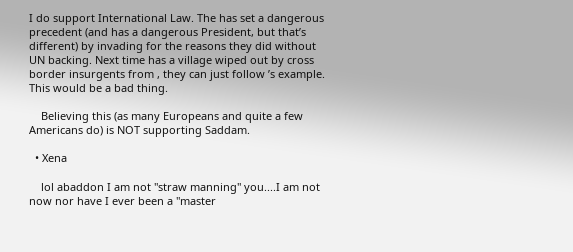I do support International Law. The has set a dangerous precedent (and has a dangerous President, but that’s different) by invading for the reasons they did without UN backing. Next time has a village wiped out by cross border insurgents from , they can just follow ’s example. This would be a bad thing.

    Believing this (as many Europeans and quite a few Americans do) is NOT supporting Saddam.

  • Xena

    lol abaddon I am not "straw manning" you....I am not now nor have I ever been a "master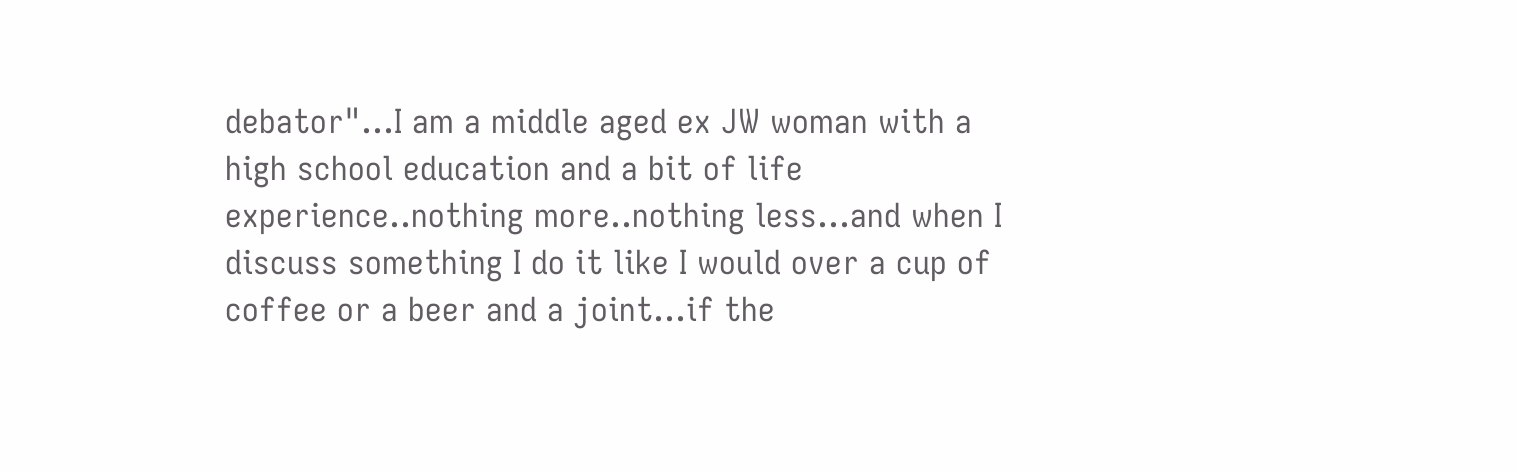debator"...I am a middle aged ex JW woman with a high school education and a bit of life experience..nothing more..nothing less...and when I discuss something I do it like I would over a cup of coffee or a beer and a joint...if the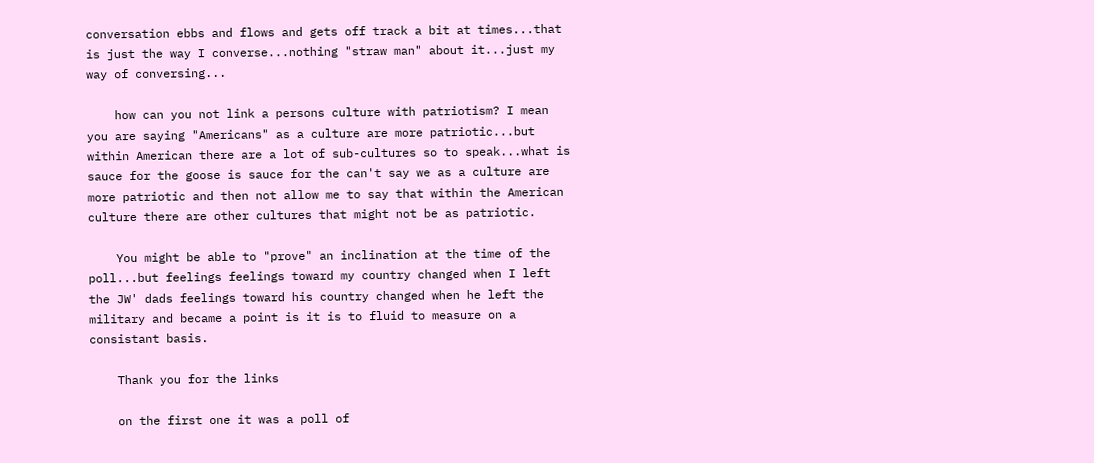conversation ebbs and flows and gets off track a bit at times...that is just the way I converse...nothing "straw man" about it...just my way of conversing...

    how can you not link a persons culture with patriotism? I mean you are saying "Americans" as a culture are more patriotic...but within American there are a lot of sub-cultures so to speak...what is sauce for the goose is sauce for the can't say we as a culture are more patriotic and then not allow me to say that within the American culture there are other cultures that might not be as patriotic.

    You might be able to "prove" an inclination at the time of the poll...but feelings feelings toward my country changed when I left the JW' dads feelings toward his country changed when he left the military and became a point is it is to fluid to measure on a consistant basis.

    Thank you for the links

    on the first one it was a poll of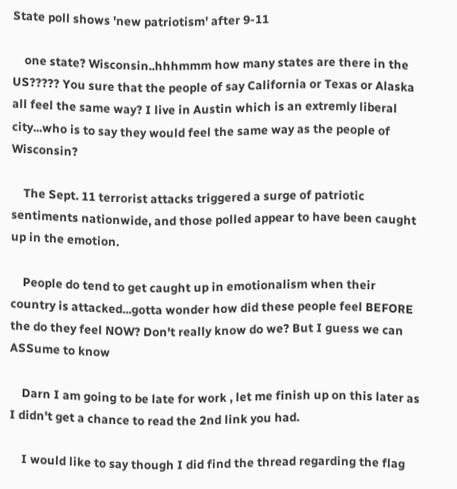State poll shows 'new patriotism' after 9-11

    one state? Wisconsin..hhhmmm how many states are there in the US????? You sure that the people of say California or Texas or Alaska all feel the same way? I live in Austin which is an extremly liberal city...who is to say they would feel the same way as the people of Wisconsin?

    The Sept. 11 terrorist attacks triggered a surge of patriotic sentiments nationwide, and those polled appear to have been caught up in the emotion.

    People do tend to get caught up in emotionalism when their country is attacked...gotta wonder how did these people feel BEFORE the do they feel NOW? Don't really know do we? But I guess we can ASSume to know

    Darn I am going to be late for work , let me finish up on this later as I didn't get a chance to read the 2nd link you had.

    I would like to say though I did find the thread regarding the flag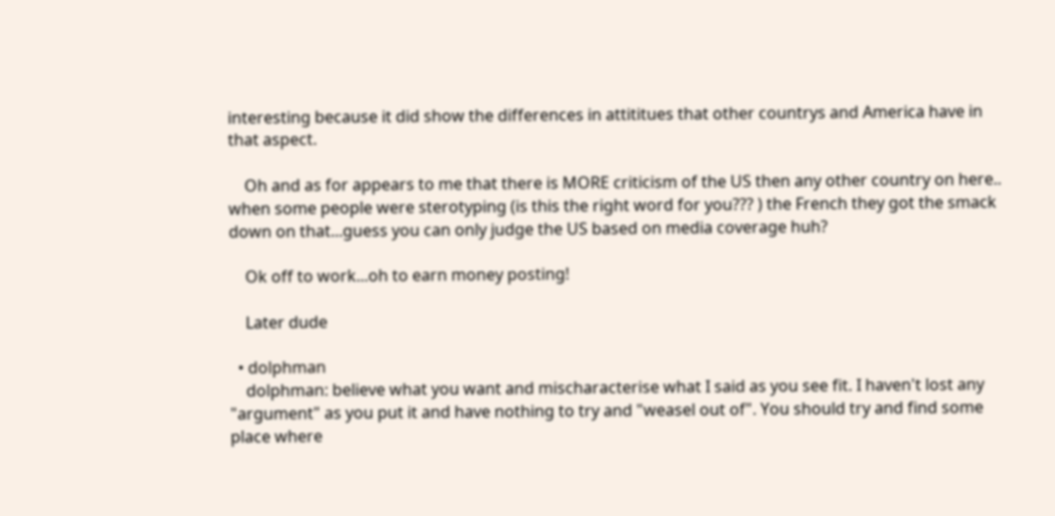interesting because it did show the differences in attititues that other countrys and America have in that aspect.

    Oh and as for appears to me that there is MORE criticism of the US then any other country on here.. when some people were sterotyping (is this the right word for you??? ) the French they got the smack down on that...guess you can only judge the US based on media coverage huh?

    Ok off to work...oh to earn money posting!

    Later dude

  • dolphman
    dolphman: believe what you want and mischaracterise what I said as you see fit. I haven't lost any "argument" as you put it and have nothing to try and "weasel out of". You should try and find some place where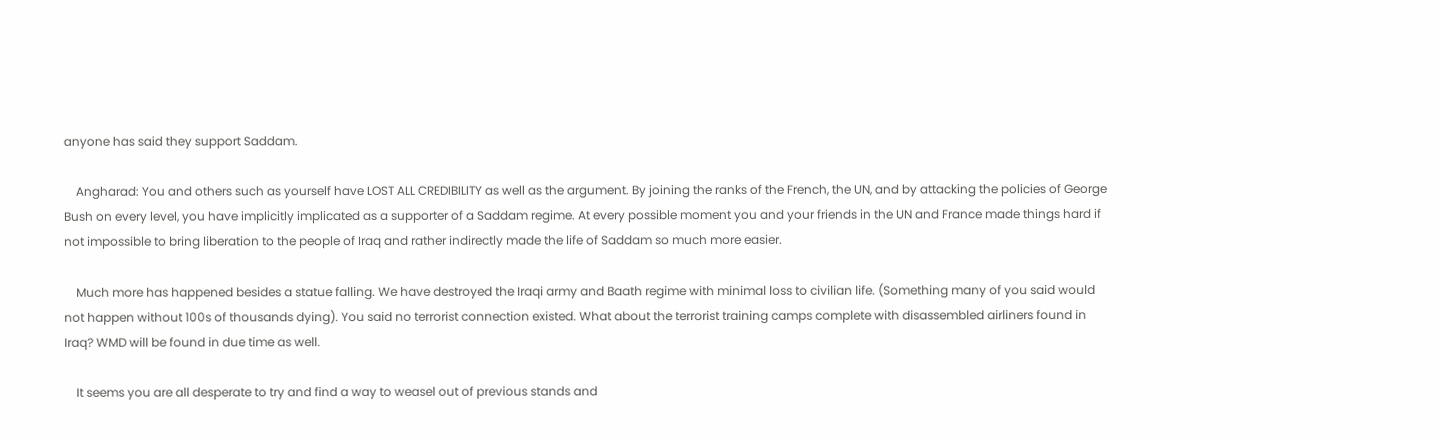anyone has said they support Saddam.

    Angharad: You and others such as yourself have LOST ALL CREDIBILITY as well as the argument. By joining the ranks of the French, the UN, and by attacking the policies of George Bush on every level, you have implicitly implicated as a supporter of a Saddam regime. At every possible moment you and your friends in the UN and France made things hard if not impossible to bring liberation to the people of Iraq and rather indirectly made the life of Saddam so much more easier.

    Much more has happened besides a statue falling. We have destroyed the Iraqi army and Baath regime with minimal loss to civilian life. (Something many of you said would not happen without 100s of thousands dying). You said no terrorist connection existed. What about the terrorist training camps complete with disassembled airliners found in Iraq? WMD will be found in due time as well.

    It seems you are all desperate to try and find a way to weasel out of previous stands and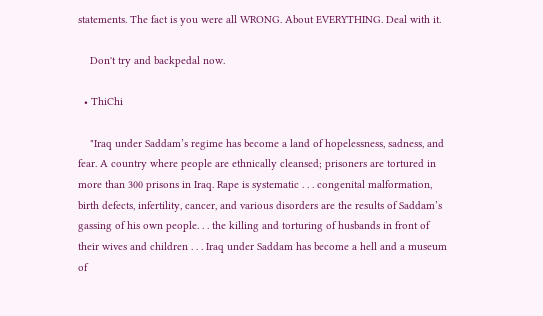statements. The fact is you were all WRONG. About EVERYTHING. Deal with it.

    Don't try and backpedal now.

  • ThiChi

    "Iraq under Saddam’s regime has become a land of hopelessness, sadness, and fear. A country where people are ethnically cleansed; prisoners are tortured in more than 300 prisons in Iraq. Rape is systematic . . . congenital malformation, birth defects, infertility, cancer, and various disorders are the results of Saddam’s gassing of his own people. . . the killing and torturing of husbands in front of their wives and children . . . Iraq under Saddam has become a hell and a museum of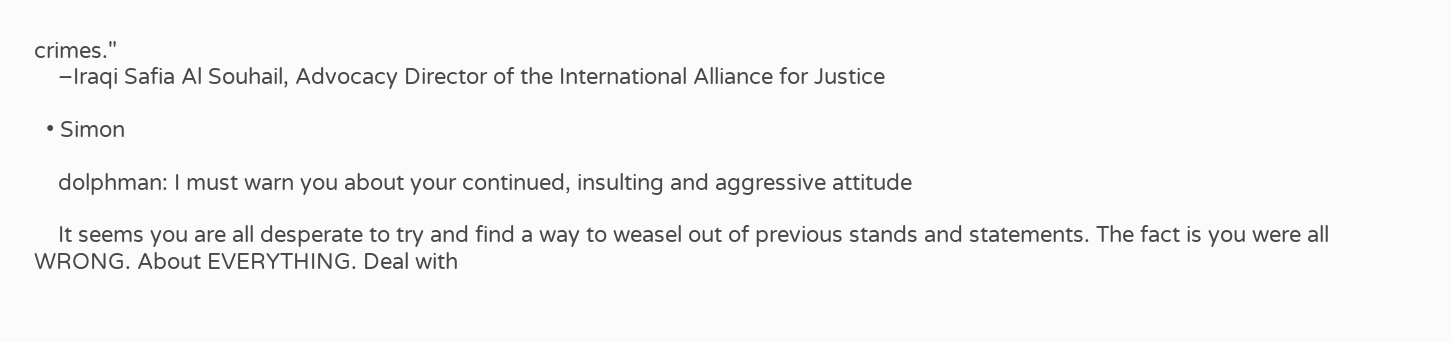crimes."
    –Iraqi Safia Al Souhail, Advocacy Director of the International Alliance for Justice

  • Simon

    dolphman: I must warn you about your continued, insulting and aggressive attitude

    It seems you are all desperate to try and find a way to weasel out of previous stands and statements. The fact is you were all WRONG. About EVERYTHING. Deal with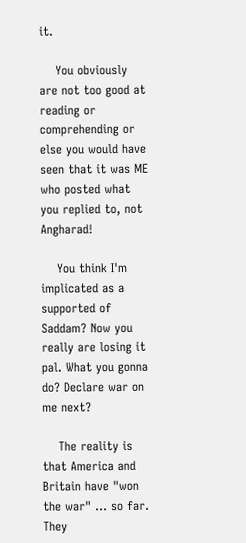it.

    You obviously are not too good at reading or comprehending or else you would have seen that it was ME who posted what you replied to, not Angharad!

    You think I'm implicated as a supported of Saddam? Now you really are losing it pal. What you gonna do? Declare war on me next?

    The reality is that America and Britain have "won the war" ... so far. They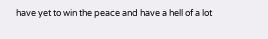have yet to win the peace and have a hell of a lot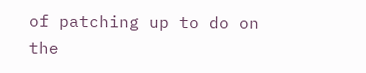of patching up to do on the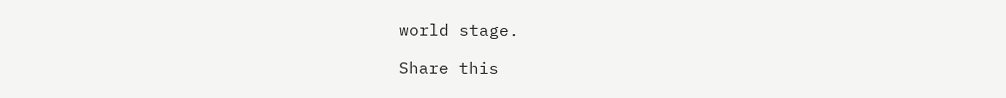world stage.

Share this